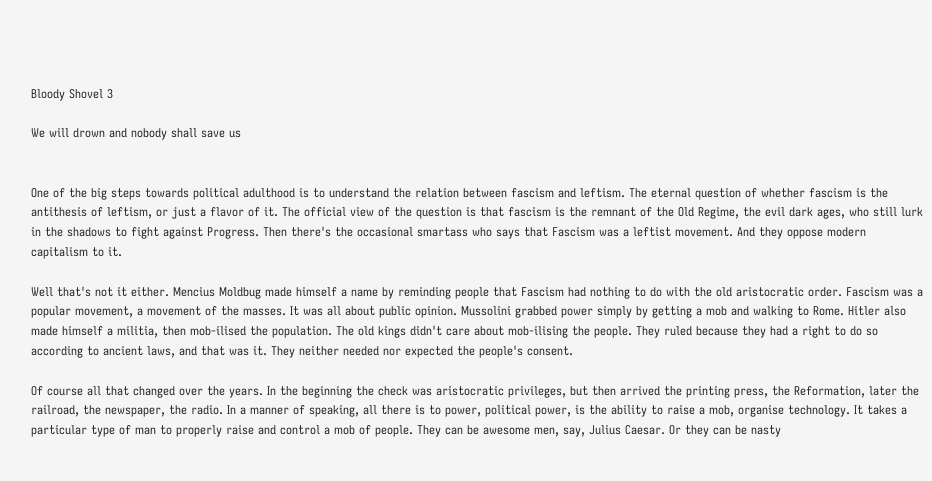Bloody Shovel 3

We will drown and nobody shall save us


One of the big steps towards political adulthood is to understand the relation between fascism and leftism. The eternal question of whether fascism is the antithesis of leftism, or just a flavor of it. The official view of the question is that fascism is the remnant of the Old Regime, the evil dark ages, who still lurk in the shadows to fight against Progress. Then there's the occasional smartass who says that Fascism was a leftist movement. And they oppose modern capitalism to it.

Well that's not it either. Mencius Moldbug made himself a name by reminding people that Fascism had nothing to do with the old aristocratic order. Fascism was a popular movement, a movement of the masses. It was all about public opinion. Mussolini grabbed power simply by getting a mob and walking to Rome. Hitler also made himself a militia, then mob-ilised the population. The old kings didn't care about mob-ilising the people. They ruled because they had a right to do so according to ancient laws, and that was it. They neither needed nor expected the people's consent.

Of course all that changed over the years. In the beginning the check was aristocratic privileges, but then arrived the printing press, the Reformation, later the railroad, the newspaper, the radio. In a manner of speaking, all there is to power, political power, is the ability to raise a mob, organise technology. It takes a particular type of man to properly raise and control a mob of people. They can be awesome men, say, Julius Caesar. Or they can be nasty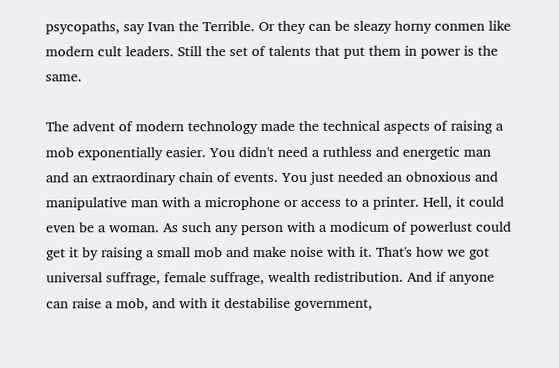psycopaths, say Ivan the Terrible. Or they can be sleazy horny conmen like modern cult leaders. Still the set of talents that put them in power is the same.

The advent of modern technology made the technical aspects of raising a mob exponentially easier. You didn't need a ruthless and energetic man and an extraordinary chain of events. You just needed an obnoxious and manipulative man with a microphone or access to a printer. Hell, it could even be a woman. As such any person with a modicum of powerlust could get it by raising a small mob and make noise with it. That's how we got universal suffrage, female suffrage, wealth redistribution. And if anyone can raise a mob, and with it destabilise government,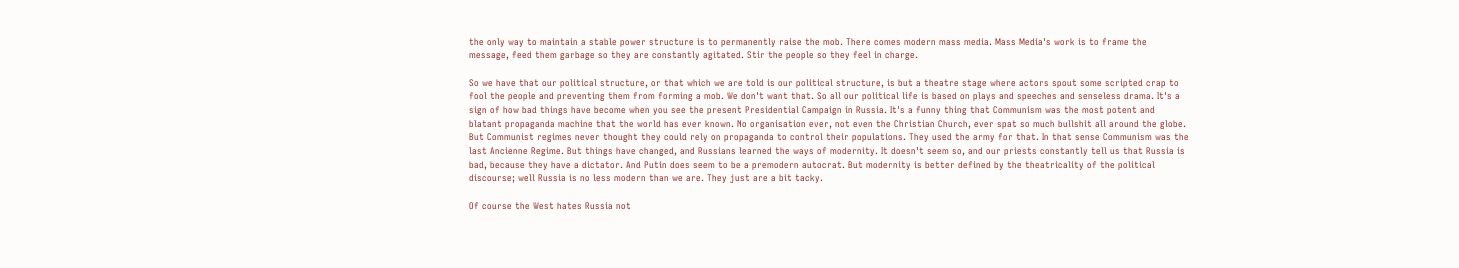the only way to maintain a stable power structure is to permanently raise the mob. There comes modern mass media. Mass Media's work is to frame the message, feed them garbage so they are constantly agitated. Stir the people so they feel in charge.

So we have that our political structure, or that which we are told is our political structure, is but a theatre stage where actors spout some scripted crap to fool the people and preventing them from forming a mob. We don't want that. So all our political life is based on plays and speeches and senseless drama. It's a sign of how bad things have become when you see the present Presidential Campaign in Russia. It's a funny thing that Communism was the most potent and blatant propaganda machine that the world has ever known. No organisation ever, not even the Christian Church, ever spat so much bullshit all around the globe. But Communist regimes never thought they could rely on propaganda to control their populations. They used the army for that. In that sense Communism was the last Ancienne Regime. But things have changed, and Russians learned the ways of modernity. It doesn't seem so, and our priests constantly tell us that Russia is bad, because they have a dictator. And Putin does seem to be a premodern autocrat. But modernity is better defined by the theatricality of the political discourse; well Russia is no less modern than we are. They just are a bit tacky.

Of course the West hates Russia not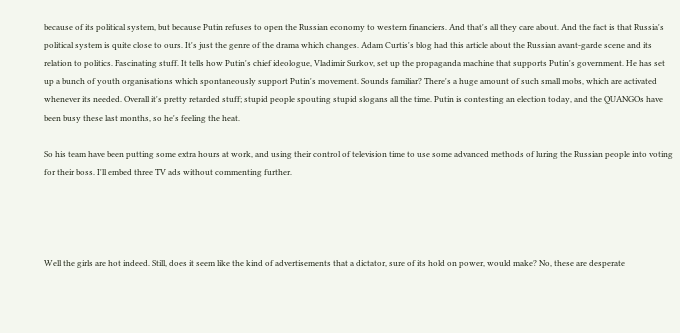because of its political system, but because Putin refuses to open the Russian economy to western financiers. And that's all they care about. And the fact is that Russia's political system is quite close to ours. It's just the genre of the drama which changes. Adam Curtis's blog had this article about the Russian avant-garde scene and its relation to politics. Fascinating stuff. It tells how Putin's chief ideologue, Vladimir Surkov, set up the propaganda machine that supports Putin's government. He has set up a bunch of youth organisations which spontaneously support Putin's movement. Sounds familiar? There's a huge amount of such small mobs, which are activated whenever its needed. Overall it's pretty retarded stuff; stupid people spouting stupid slogans all the time. Putin is contesting an election today, and the QUANGOs have been busy these last months, so he's feeling the heat.

So his team have been putting some extra hours at work, and using their control of television time to use some advanced methods of luring the Russian people into voting for their boss. I'll embed three TV ads without commenting further.




Well the girls are hot indeed. Still, does it seem like the kind of advertisements that a dictator, sure of its hold on power, would make? No, these are desperate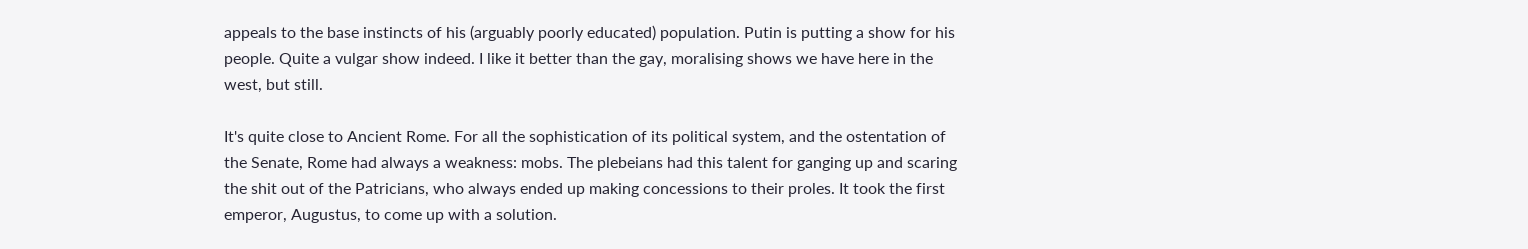appeals to the base instincts of his (arguably poorly educated) population. Putin is putting a show for his people. Quite a vulgar show indeed. I like it better than the gay, moralising shows we have here in the west, but still.

It's quite close to Ancient Rome. For all the sophistication of its political system, and the ostentation of the Senate, Rome had always a weakness: mobs. The plebeians had this talent for ganging up and scaring the shit out of the Patricians, who always ended up making concessions to their proles. It took the first emperor, Augustus, to come up with a solution.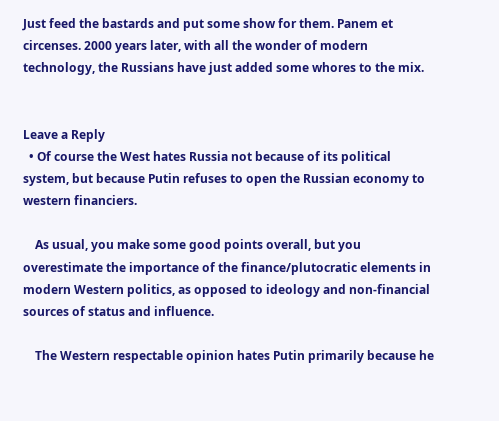Just feed the bastards and put some show for them. Panem et circenses. 2000 years later, with all the wonder of modern technology, the Russians have just added some whores to the mix.


Leave a Reply
  • Of course the West hates Russia not because of its political system, but because Putin refuses to open the Russian economy to western financiers.

    As usual, you make some good points overall, but you overestimate the importance of the finance/plutocratic elements in modern Western politics, as opposed to ideology and non-financial sources of status and influence.

    The Western respectable opinion hates Putin primarily because he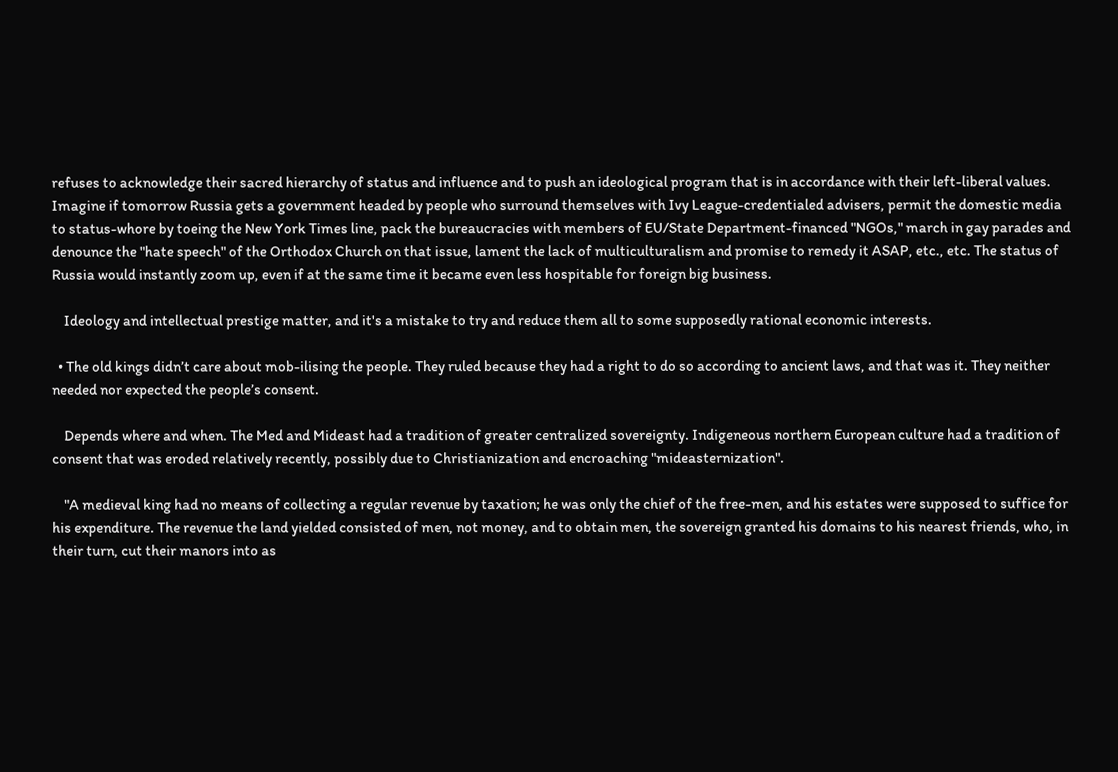refuses to acknowledge their sacred hierarchy of status and influence and to push an ideological program that is in accordance with their left-liberal values. Imagine if tomorrow Russia gets a government headed by people who surround themselves with Ivy League-credentialed advisers, permit the domestic media to status-whore by toeing the New York Times line, pack the bureaucracies with members of EU/State Department-financed "NGOs," march in gay parades and denounce the "hate speech" of the Orthodox Church on that issue, lament the lack of multiculturalism and promise to remedy it ASAP, etc., etc. The status of Russia would instantly zoom up, even if at the same time it became even less hospitable for foreign big business.

    Ideology and intellectual prestige matter, and it's a mistake to try and reduce them all to some supposedly rational economic interests.

  • The old kings didn’t care about mob-ilising the people. They ruled because they had a right to do so according to ancient laws, and that was it. They neither needed nor expected the people’s consent.

    Depends where and when. The Med and Mideast had a tradition of greater centralized sovereignty. Indigeneous northern European culture had a tradition of consent that was eroded relatively recently, possibly due to Christianization and encroaching "mideasternization".

    "A medieval king had no means of collecting a regular revenue by taxation; he was only the chief of the free-men, and his estates were supposed to suffice for his expenditure. The revenue the land yielded consisted of men, not money, and to obtain men, the sovereign granted his domains to his nearest friends, who, in their turn, cut their manors into as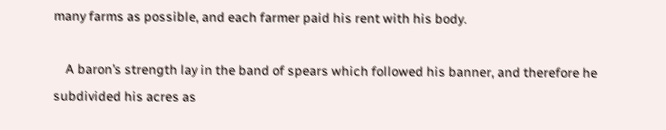many farms as possible, and each farmer paid his rent with his body.

    A baron’s strength lay in the band of spears which followed his banner, and therefore he subdivided his acres as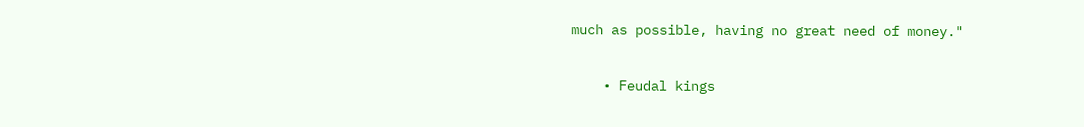much as possible, having no great need of money."

    • Feudal kings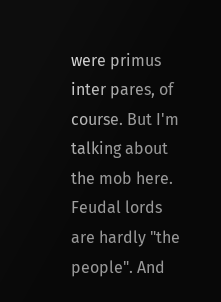were primus inter pares, of course. But I'm talking about the mob here. Feudal lords are hardly "the people". And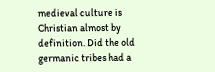medieval culture is Christian almost by definition. Did the old germanic tribes had a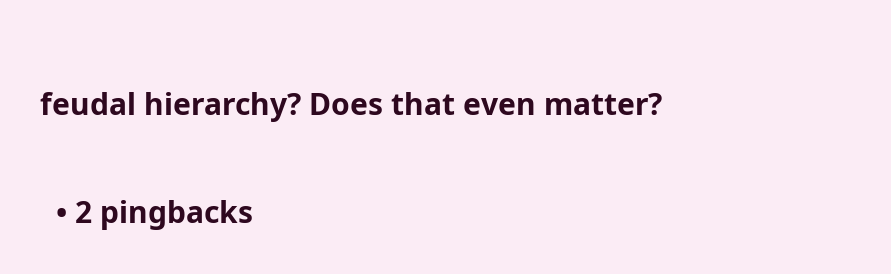feudal hierarchy? Does that even matter?

  • 2 pingbacks